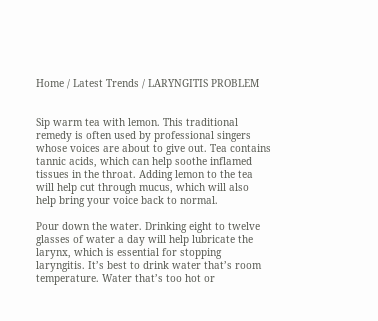Home / Latest Trends / LARYNGITIS PROBLEM


Sip warm tea with lemon. This traditional remedy is often used by professional singers whose voices are about to give out. Tea contains tannic acids, which can help soothe inflamed tissues in the throat. Adding lemon to the tea will help cut through mucus, which will also help bring your voice back to normal.

Pour down the water. Drinking eight to twelve glasses of water a day will help lubricate the larynx, which is essential for stopping laryngitis. It’s best to drink water that’s room temperature. Water that’s too hot or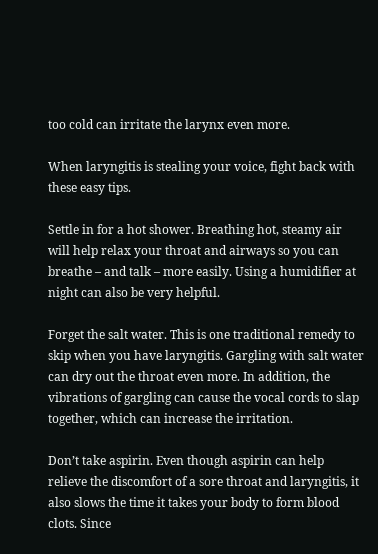too cold can irritate the larynx even more.

When laryngitis is stealing your voice, fight back with these easy tips.

Settle in for a hot shower. Breathing hot, steamy air will help relax your throat and airways so you can breathe – and talk – more easily. Using a humidifier at night can also be very helpful.

Forget the salt water. This is one traditional remedy to skip when you have laryngitis. Gargling with salt water can dry out the throat even more. In addition, the vibrations of gargling can cause the vocal cords to slap together, which can increase the irritation.

Don’t take aspirin. Even though aspirin can help relieve the discomfort of a sore throat and laryngitis, it also slows the time it takes your body to form blood clots. Since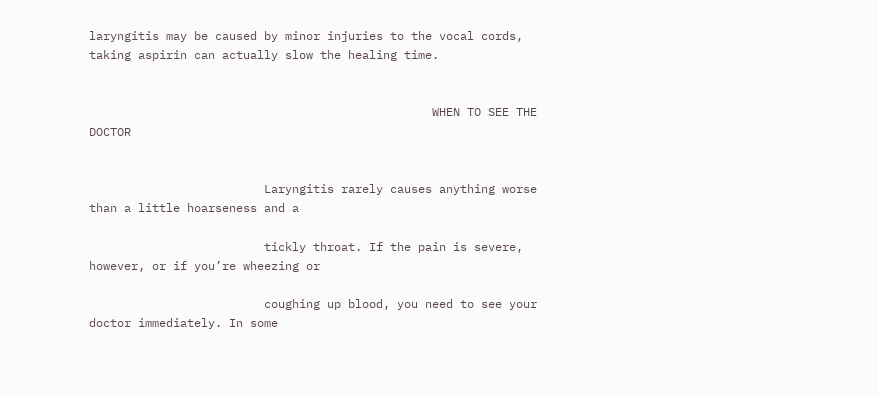laryngitis may be caused by minor injuries to the vocal cords, taking aspirin can actually slow the healing time.


                                                 WHEN TO SEE THE DOCTOR


                         Laryngitis rarely causes anything worse than a little hoarseness and a

                         tickly throat. If the pain is severe, however, or if you’re wheezing or

                         coughing up blood, you need to see your doctor immediately. In some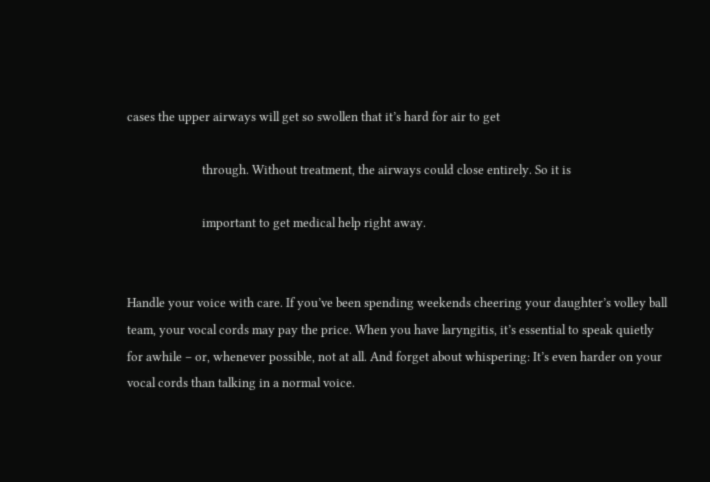cases the upper airways will get so swollen that it’s hard for air to get

                         through. Without treatment, the airways could close entirely. So it is

                         important to get medical help right away.


Handle your voice with care. If you’ve been spending weekends cheering your daughter’s volley ball team, your vocal cords may pay the price. When you have laryngitis, it’s essential to speak quietly for awhile – or, whenever possible, not at all. And forget about whispering: It’s even harder on your vocal cords than talking in a normal voice.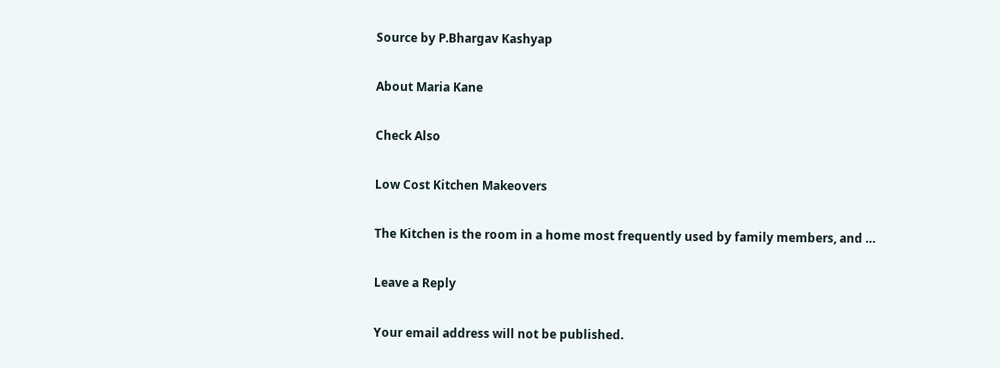Source by P.Bhargav Kashyap

About Maria Kane

Check Also

Low Cost Kitchen Makeovers

The Kitchen is the room in a home most frequently used by family members, and …

Leave a Reply

Your email address will not be published.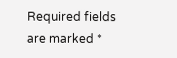Required fields are marked *